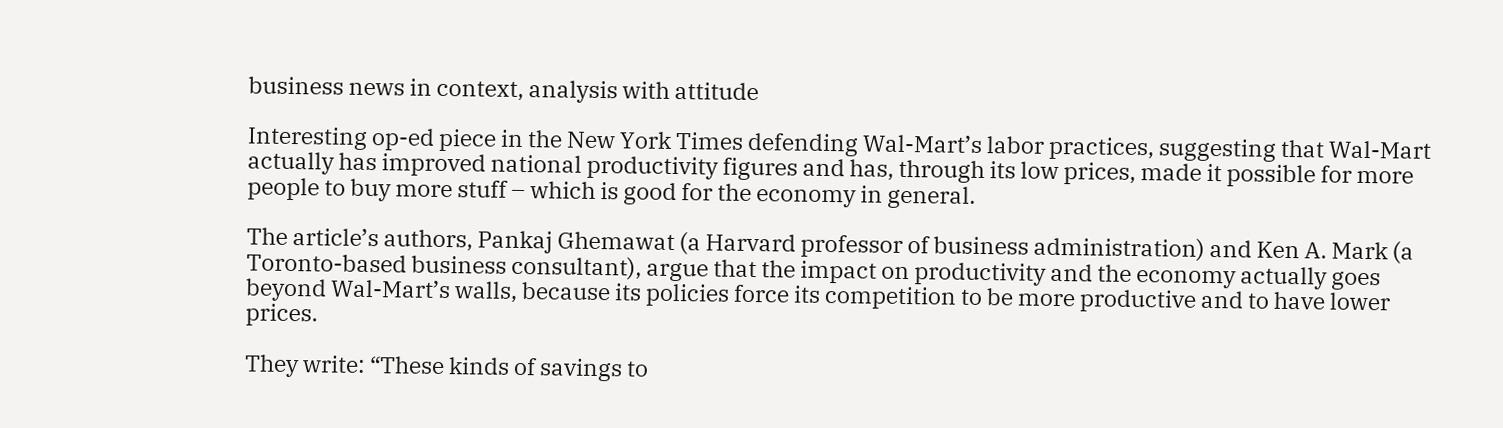business news in context, analysis with attitude

Interesting op-ed piece in the New York Times defending Wal-Mart’s labor practices, suggesting that Wal-Mart actually has improved national productivity figures and has, through its low prices, made it possible for more people to buy more stuff – which is good for the economy in general.

The article’s authors, Pankaj Ghemawat (a Harvard professor of business administration) and Ken A. Mark (a Toronto-based business consultant), argue that the impact on productivity and the economy actually goes beyond Wal-Mart’s walls, because its policies force its competition to be more productive and to have lower prices.

They write: “These kinds of savings to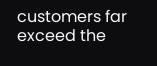customers far exceed the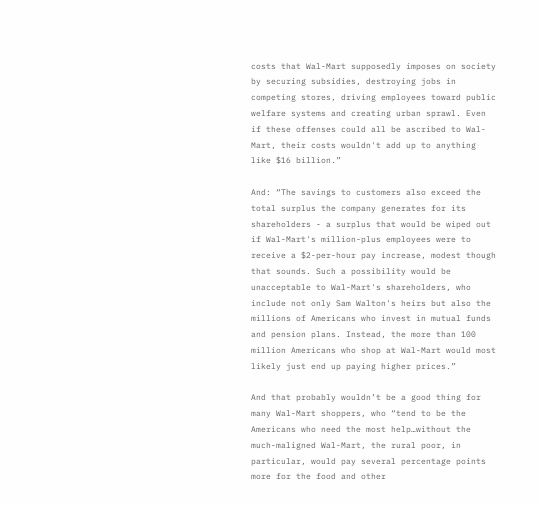costs that Wal-Mart supposedly imposes on society by securing subsidies, destroying jobs in competing stores, driving employees toward public welfare systems and creating urban sprawl. Even if these offenses could all be ascribed to Wal-Mart, their costs wouldn't add up to anything like $16 billion.”

And: “The savings to customers also exceed the total surplus the company generates for its shareholders - a surplus that would be wiped out if Wal-Mart's million-plus employees were to receive a $2-per-hour pay increase, modest though that sounds. Such a possibility would be unacceptable to Wal-Mart's shareholders, who include not only Sam Walton's heirs but also the millions of Americans who invest in mutual funds and pension plans. Instead, the more than 100 million Americans who shop at Wal-Mart would most likely just end up paying higher prices.”

And that probably wouldn’t be a good thing for many Wal-Mart shoppers, who “tend to be the Americans who need the most help…without the much-maligned Wal-Mart, the rural poor, in particular, would pay several percentage points more for the food and other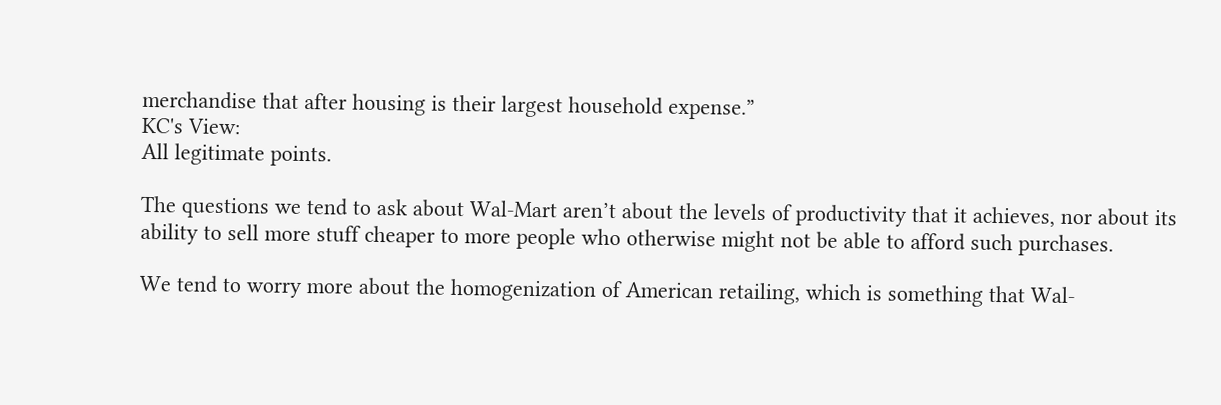merchandise that after housing is their largest household expense.”
KC's View:
All legitimate points.

The questions we tend to ask about Wal-Mart aren’t about the levels of productivity that it achieves, nor about its ability to sell more stuff cheaper to more people who otherwise might not be able to afford such purchases.

We tend to worry more about the homogenization of American retailing, which is something that Wal-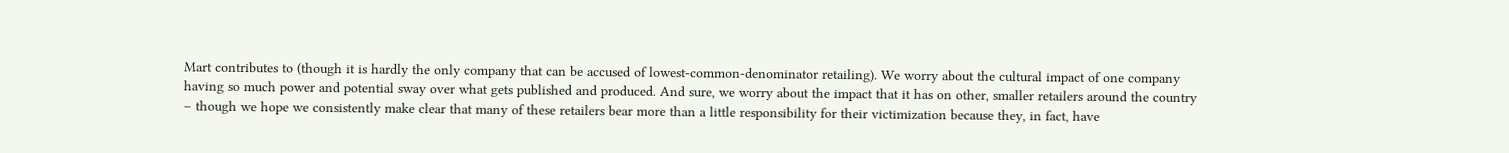Mart contributes to (though it is hardly the only company that can be accused of lowest-common-denominator retailing). We worry about the cultural impact of one company having so much power and potential sway over what gets published and produced. And sure, we worry about the impact that it has on other, smaller retailers around the country – though we hope we consistently make clear that many of these retailers bear more than a little responsibility for their victimization because they, in fact, have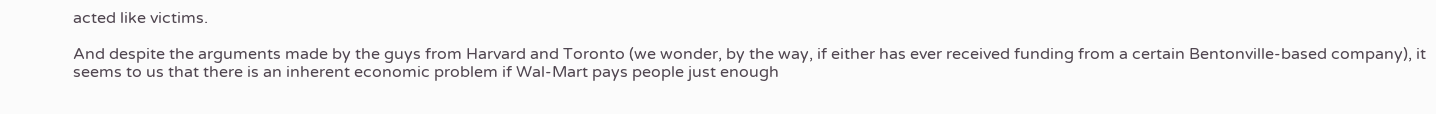acted like victims.

And despite the arguments made by the guys from Harvard and Toronto (we wonder, by the way, if either has ever received funding from a certain Bentonville-based company), it seems to us that there is an inherent economic problem if Wal-Mart pays people just enough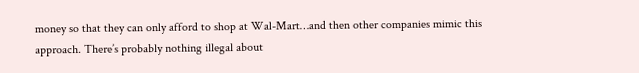money so that they can only afford to shop at Wal-Mart…and then other companies mimic this approach. There’s probably nothing illegal about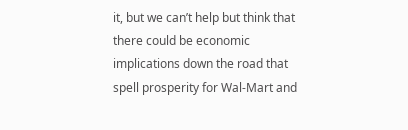it, but we can’t help but think that there could be economic implications down the road that spell prosperity for Wal-Mart and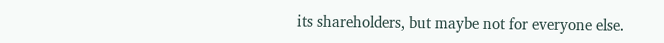its shareholders, but maybe not for everyone else.